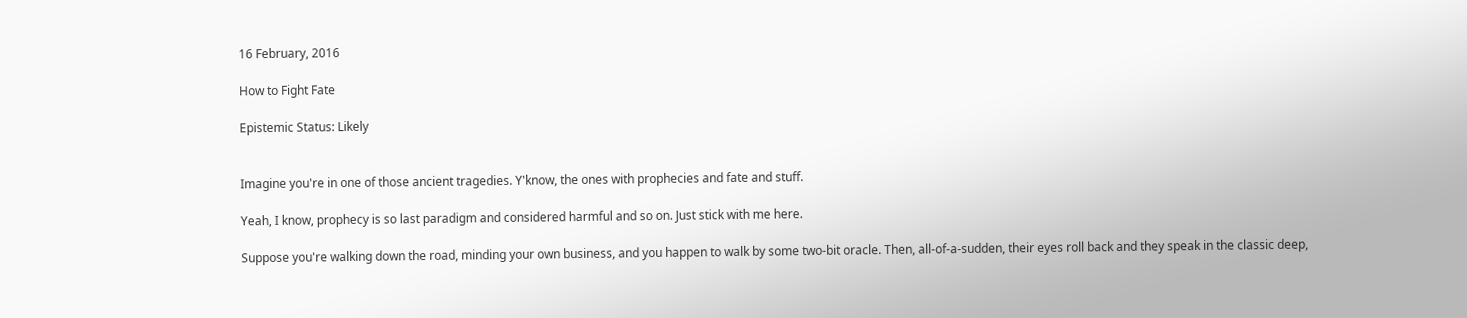16 February, 2016

How to Fight Fate

Epistemic Status: Likely


Imagine you're in one of those ancient tragedies. Y'know, the ones with prophecies and fate and stuff.

Yeah, I know, prophecy is so last paradigm and considered harmful and so on. Just stick with me here.

Suppose you're walking down the road, minding your own business, and you happen to walk by some two-bit oracle. Then, all-of-a-sudden, their eyes roll back and they speak in the classic deep,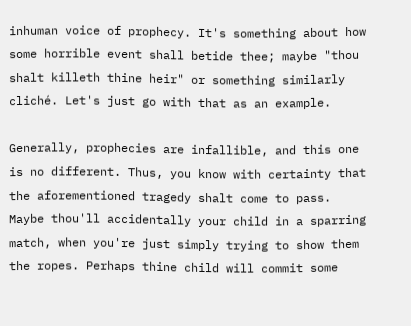inhuman voice of prophecy. It's something about how some horrible event shall betide thee; maybe "thou shalt killeth thine heir" or something similarly cliché. Let's just go with that as an example.

Generally, prophecies are infallible, and this one is no different. Thus, you know with certainty that the aforementioned tragedy shalt come to pass. Maybe thou'll accidentally your child in a sparring match, when you're just simply trying to show them the ropes. Perhaps thine child will commit some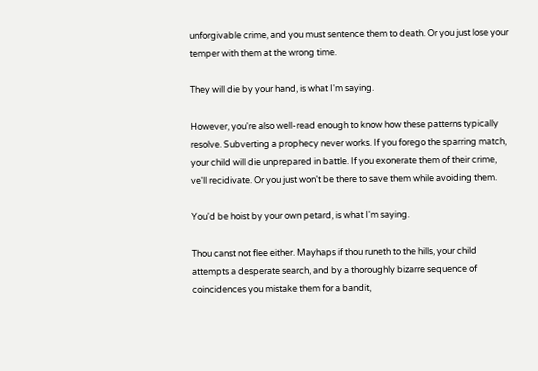unforgivable crime, and you must sentence them to death. Or you just lose your temper with them at the wrong time.

They will die by your hand, is what I'm saying.

However, you're also well-read enough to know how these patterns typically resolve. Subverting a prophecy never works. If you forego the sparring match, your child will die unprepared in battle. If you exonerate them of their crime, ve'll recidivate. Or you just won't be there to save them while avoiding them.

You'd be hoist by your own petard, is what I'm saying.

Thou canst not flee either. Mayhaps if thou runeth to the hills, your child attempts a desperate search, and by a thoroughly bizarre sequence of coincidences you mistake them for a bandit,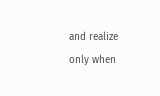and realize only when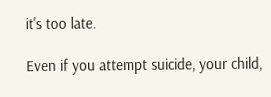it's too late.

Even if you attempt suicide, your child,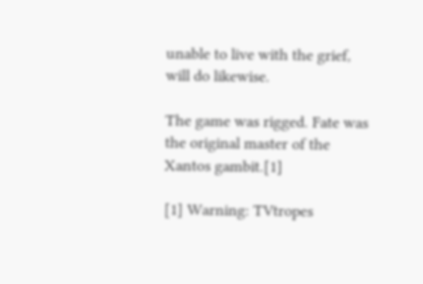unable to live with the grief, will do likewise.

The game was rigged. Fate was the original master of the Xantos gambit.[1]

[1] Warning: TVtropes